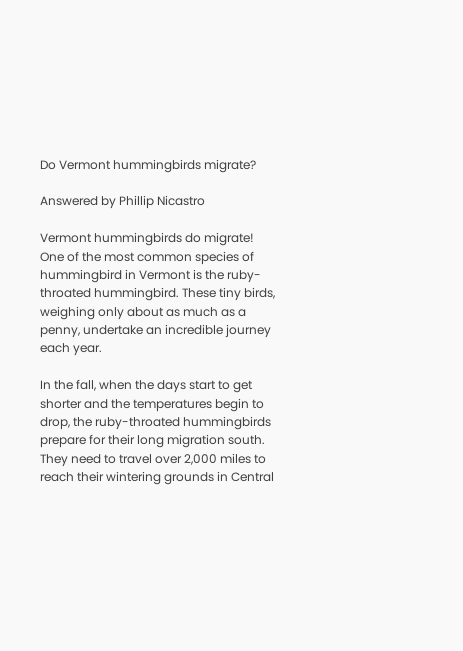Do Vermont hummingbirds migrate?

Answered by Phillip Nicastro

Vermont hummingbirds do migrate! One of the most common species of hummingbird in Vermont is the ruby-throated hummingbird. These tiny birds, weighing only about as much as a penny, undertake an incredible journey each year.

In the fall, when the days start to get shorter and the temperatures begin to drop, the ruby-throated hummingbirds prepare for their long migration south. They need to travel over 2,000 miles to reach their wintering grounds in Central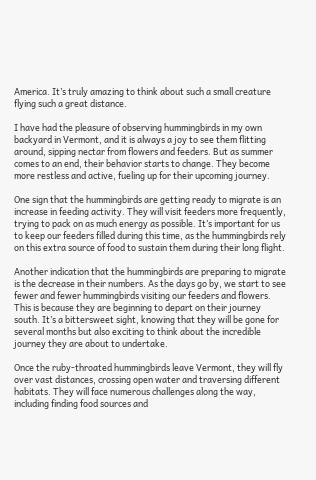America. It’s truly amazing to think about such a small creature flying such a great distance.

I have had the pleasure of observing hummingbirds in my own backyard in Vermont, and it is always a joy to see them flitting around, sipping nectar from flowers and feeders. But as summer comes to an end, their behavior starts to change. They become more restless and active, fueling up for their upcoming journey.

One sign that the hummingbirds are getting ready to migrate is an increase in feeding activity. They will visit feeders more frequently, trying to pack on as much energy as possible. It’s important for us to keep our feeders filled during this time, as the hummingbirds rely on this extra source of food to sustain them during their long flight.

Another indication that the hummingbirds are preparing to migrate is the decrease in their numbers. As the days go by, we start to see fewer and fewer hummingbirds visiting our feeders and flowers. This is because they are beginning to depart on their journey south. It’s a bittersweet sight, knowing that they will be gone for several months but also exciting to think about the incredible journey they are about to undertake.

Once the ruby-throated hummingbirds leave Vermont, they will fly over vast distances, crossing open water and traversing different habitats. They will face numerous challenges along the way, including finding food sources and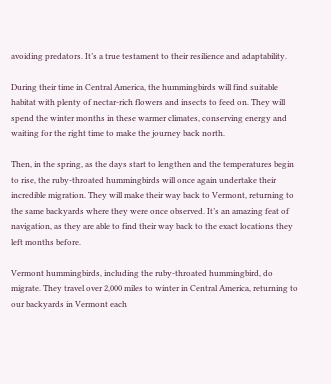avoiding predators. It’s a true testament to their resilience and adaptability.

During their time in Central America, the hummingbirds will find suitable habitat with plenty of nectar-rich flowers and insects to feed on. They will spend the winter months in these warmer climates, conserving energy and waiting for the right time to make the journey back north.

Then, in the spring, as the days start to lengthen and the temperatures begin to rise, the ruby-throated hummingbirds will once again undertake their incredible migration. They will make their way back to Vermont, returning to the same backyards where they were once observed. It’s an amazing feat of navigation, as they are able to find their way back to the exact locations they left months before.

Vermont hummingbirds, including the ruby-throated hummingbird, do migrate. They travel over 2,000 miles to winter in Central America, returning to our backyards in Vermont each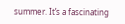summer. It’s a fascinating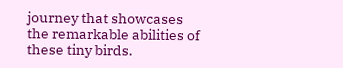journey that showcases the remarkable abilities of these tiny birds.